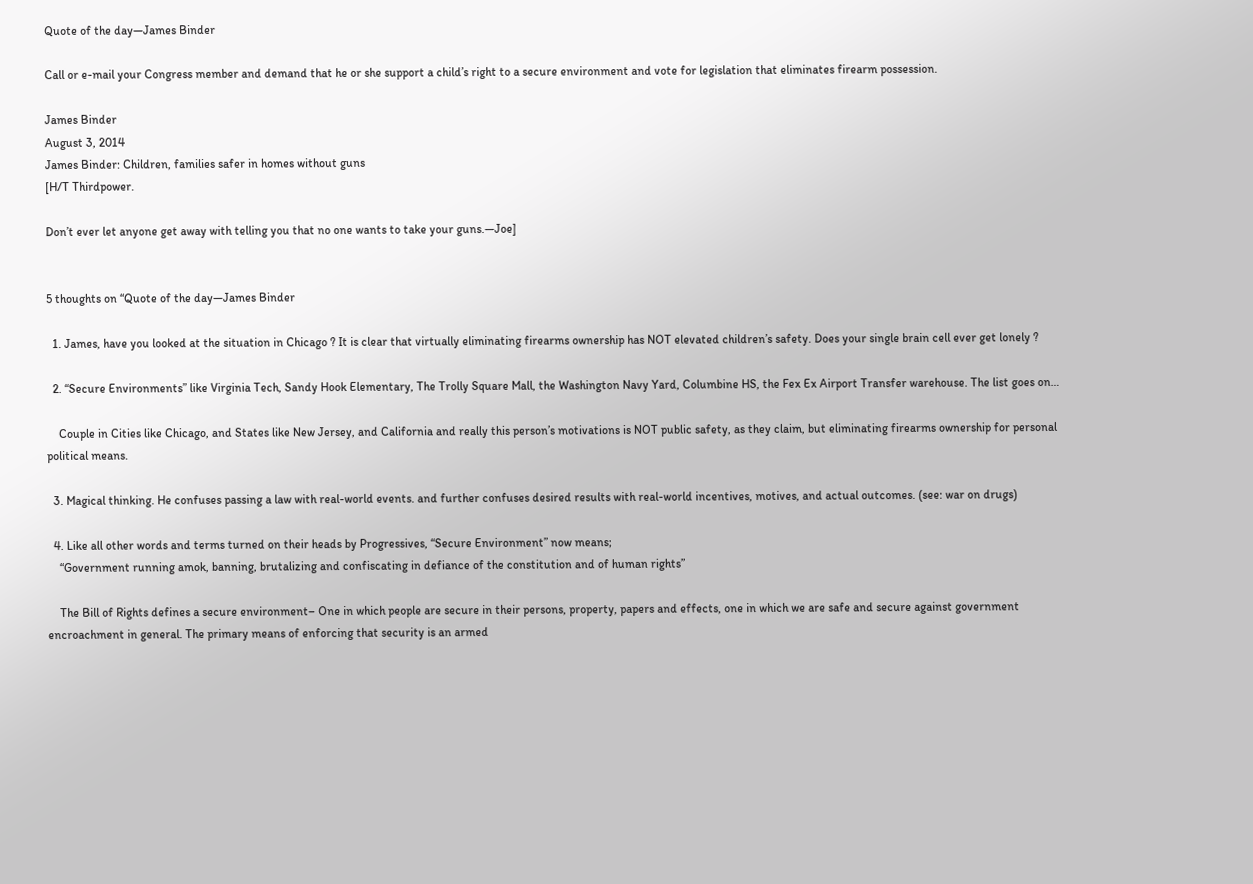Quote of the day—James Binder

Call or e-mail your Congress member and demand that he or she support a child’s right to a secure environment and vote for legislation that eliminates firearm possession.

James Binder
August 3, 2014
James Binder: Children, families safer in homes without guns
[H/T Thirdpower.

Don’t ever let anyone get away with telling you that no one wants to take your guns.—Joe]


5 thoughts on “Quote of the day—James Binder

  1. James, have you looked at the situation in Chicago ? It is clear that virtually eliminating firearms ownership has NOT elevated children’s safety. Does your single brain cell ever get lonely ?

  2. “Secure Environments” like Virginia Tech, Sandy Hook Elementary, The Trolly Square Mall, the Washington Navy Yard, Columbine HS, the Fex Ex Airport Transfer warehouse. The list goes on…

    Couple in Cities like Chicago, and States like New Jersey, and California and really this person’s motivations is NOT public safety, as they claim, but eliminating firearms ownership for personal political means.

  3. Magical thinking. He confuses passing a law with real-world events. and further confuses desired results with real-world incentives, motives, and actual outcomes. (see: war on drugs)

  4. Like all other words and terms turned on their heads by Progressives, “Secure Environment” now means;
    “Government running amok, banning, brutalizing and confiscating in defiance of the constitution and of human rights”

    The Bill of Rights defines a secure environment– One in which people are secure in their persons, property, papers and effects, one in which we are safe and secure against government encroachment in general. The primary means of enforcing that security is an armed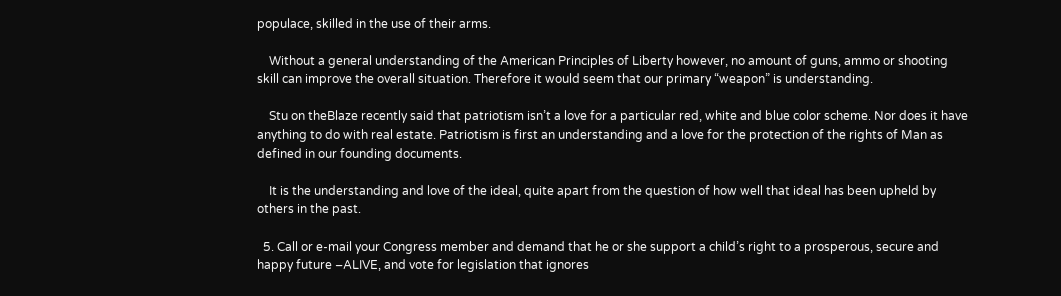populace, skilled in the use of their arms.

    Without a general understanding of the American Principles of Liberty however, no amount of guns, ammo or shooting skill can improve the overall situation. Therefore it would seem that our primary “weapon” is understanding.

    Stu on theBlaze recently said that patriotism isn’t a love for a particular red, white and blue color scheme. Nor does it have anything to do with real estate. Patriotism is first an understanding and a love for the protection of the rights of Man as defined in our founding documents.

    It is the understanding and love of the ideal, quite apart from the question of how well that ideal has been upheld by others in the past.

  5. Call or e-mail your Congress member and demand that he or she support a child’s right to a prosperous, secure and happy future –ALIVE, and vote for legislation that ignores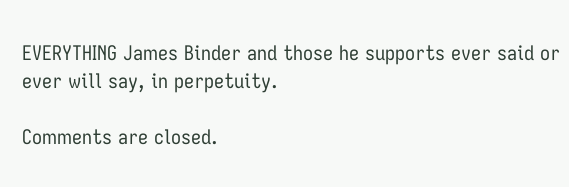EVERYTHING James Binder and those he supports ever said or ever will say, in perpetuity.

Comments are closed.